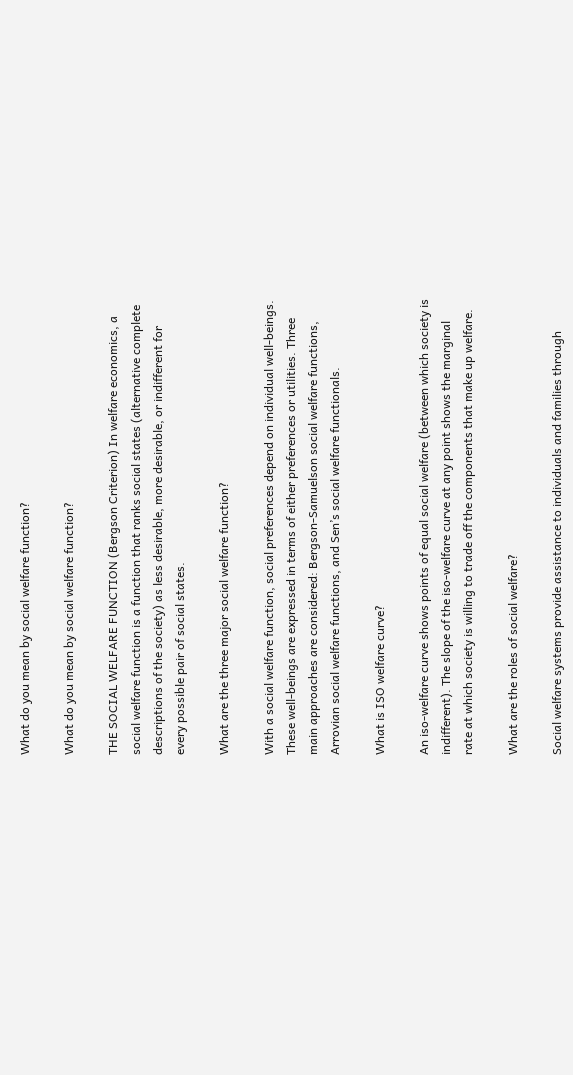What do you mean by social welfare function?

What do you mean by social welfare function?

THE SOCIAL WELFARE FUNCTION (Bergson Criterion) In welfare economics, a social welfare function is a function that ranks social states (alternative complete descriptions of the society) as less desirable, more desirable, or indifferent for every possible pair of social states.

What are the three major social welfare function?

With a social welfare function, social preferences depend on individual well-beings. These well-beings are expressed in terms of either preferences or utilities. Three main approaches are considered: Bergson-Samuelson social welfare functions, Arrovian social welfare functions, and Sen’s social welfare functionals.

What is ISO welfare curve?

An iso-welfare curve shows points of equal social welfare (between which society is indifferent). The slope of the iso-welfare curve at any point shows the marginal rate at which society is willing to trade off the components that make up welfare.

What are the roles of social welfare?

Social welfare systems provide assistance to individuals and families through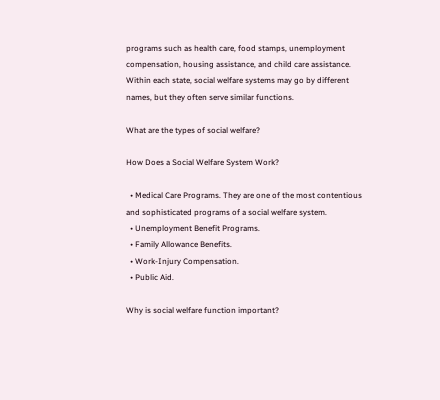programs such as health care, food stamps, unemployment compensation, housing assistance, and child care assistance. Within each state, social welfare systems may go by different names, but they often serve similar functions.

What are the types of social welfare?

How Does a Social Welfare System Work?

  • Medical Care Programs. They are one of the most contentious and sophisticated programs of a social welfare system.
  • Unemployment Benefit Programs.
  • Family Allowance Benefits.
  • Work-Injury Compensation.
  • Public Aid.

Why is social welfare function important?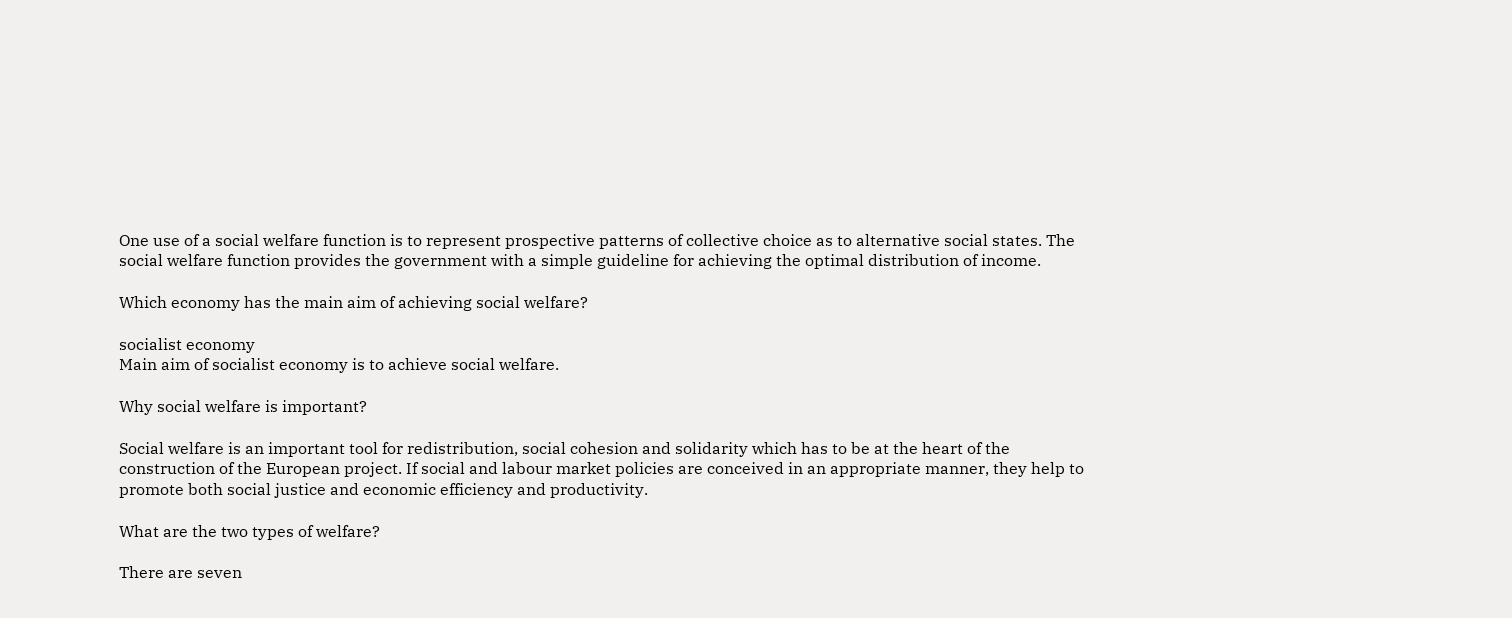One use of a social welfare function is to represent prospective patterns of collective choice as to alternative social states. The social welfare function provides the government with a simple guideline for achieving the optimal distribution of income.

Which economy has the main aim of achieving social welfare?

socialist economy
Main aim of socialist economy is to achieve social welfare.

Why social welfare is important?

Social welfare is an important tool for redistribution, social cohesion and solidarity which has to be at the heart of the construction of the European project. If social and labour market policies are conceived in an appropriate manner, they help to promote both social justice and economic efficiency and productivity.

What are the two types of welfare?

There are seven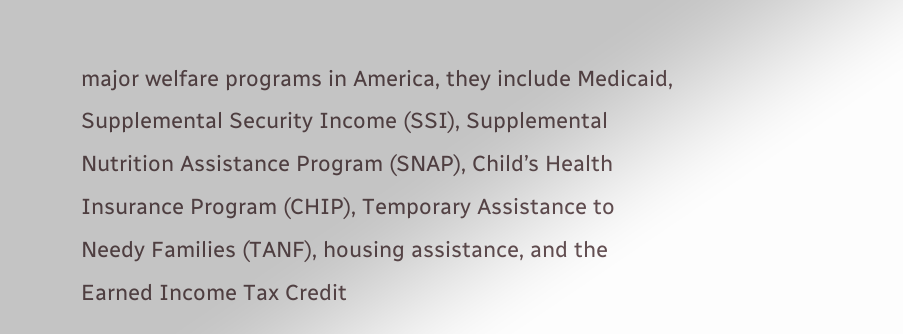major welfare programs in America, they include Medicaid, Supplemental Security Income (SSI), Supplemental Nutrition Assistance Program (SNAP), Child’s Health Insurance Program (CHIP), Temporary Assistance to Needy Families (TANF), housing assistance, and the Earned Income Tax Credit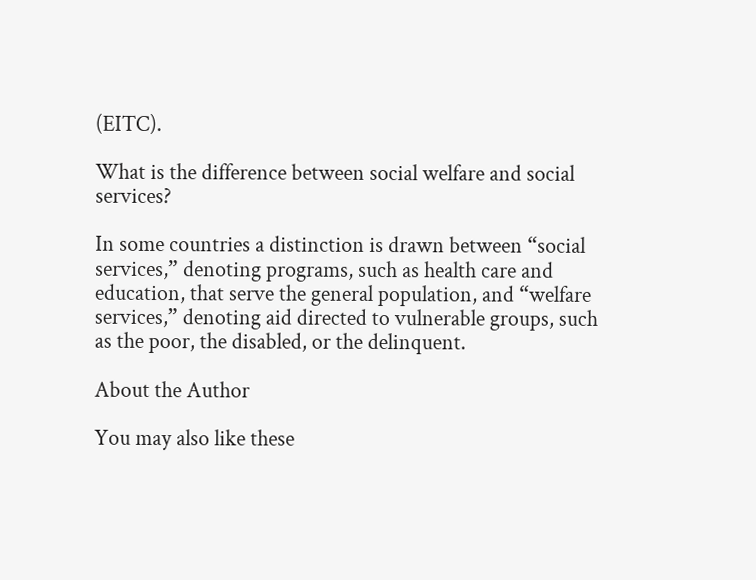(EITC).

What is the difference between social welfare and social services?

In some countries a distinction is drawn between “social services,” denoting programs, such as health care and education, that serve the general population, and “welfare services,” denoting aid directed to vulnerable groups, such as the poor, the disabled, or the delinquent.

About the Author

You may also like these